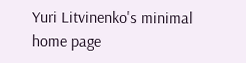Yuri Litvinenko's minimal home page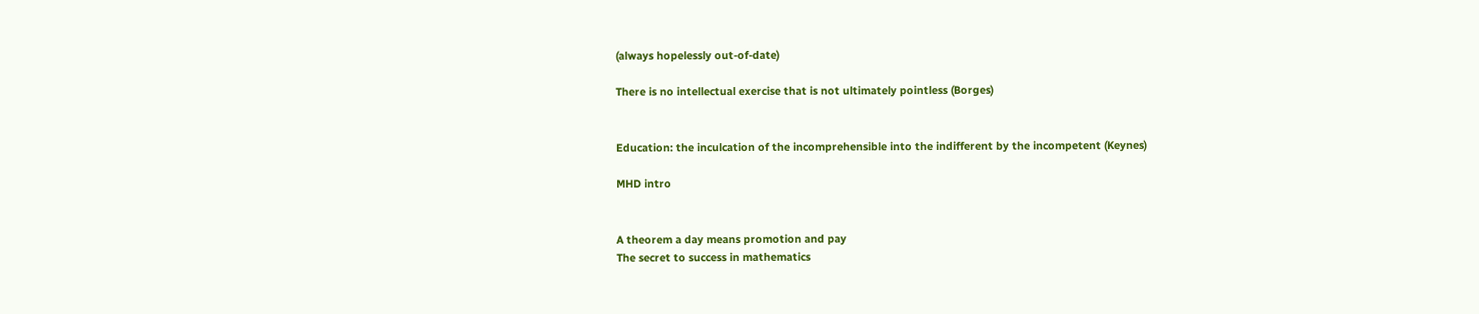(always hopelessly out-of-date)

There is no intellectual exercise that is not ultimately pointless (Borges)


Education: the inculcation of the incomprehensible into the indifferent by the incompetent (Keynes)

MHD intro


A theorem a day means promotion and pay
The secret to success in mathematics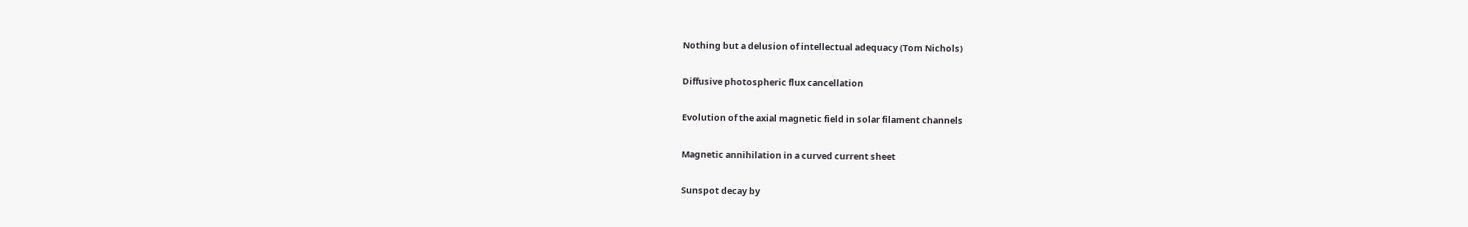Nothing but a delusion of intellectual adequacy (Tom Nichols)

Diffusive photospheric flux cancellation

Evolution of the axial magnetic field in solar filament channels

Magnetic annihilation in a curved current sheet

Sunspot decay by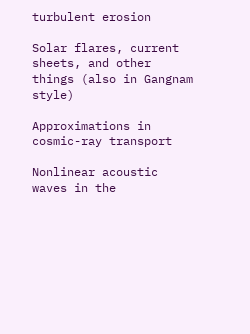turbulent erosion

Solar flares, current sheets, and other things (also in Gangnam style)

Approximations in cosmic-ray transport

Nonlinear acoustic waves in the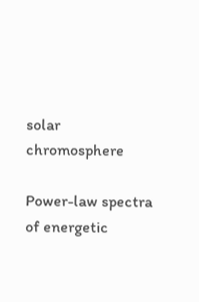solar chromosphere

Power-law spectra of energetic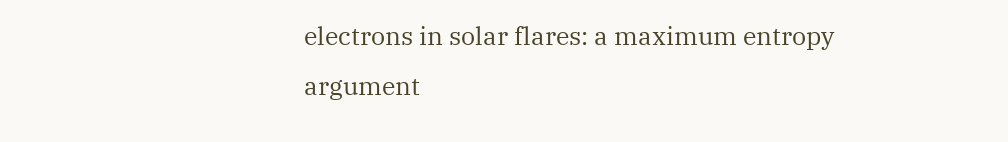electrons in solar flares: a maximum entropy argument